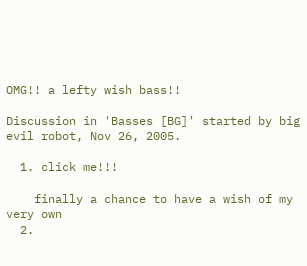OMG!! a lefty wish bass!!

Discussion in 'Basses [BG]' started by big evil robot, Nov 26, 2005.

  1. click me!!!

    finally a chance to have a wish of my very own
  2.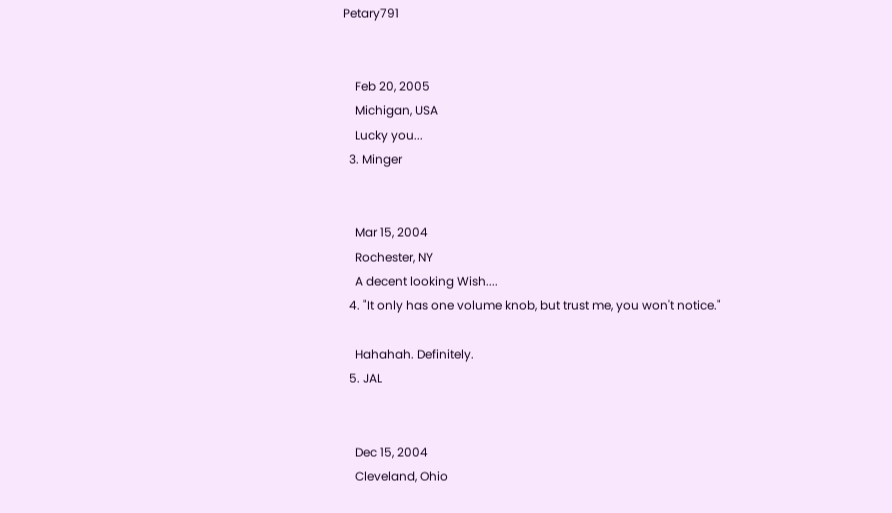Petary791


    Feb 20, 2005
    Michigan, USA
    Lucky you...
  3. Minger


    Mar 15, 2004
    Rochester, NY
    A decent looking Wish....
  4. "It only has one volume knob, but trust me, you won't notice."

    Hahahah. Definitely.
  5. JAL


    Dec 15, 2004
    Cleveland, Ohio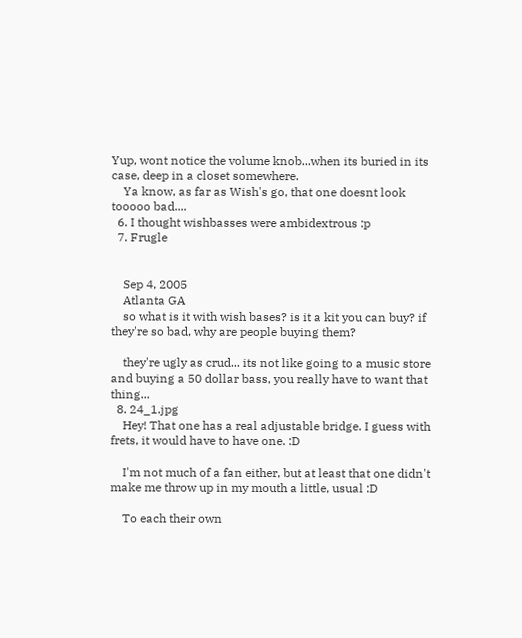Yup, wont notice the volume knob...when its buried in its case, deep in a closet somewhere.
    Ya know, as far as Wish's go, that one doesnt look tooooo bad....
  6. I thought wishbasses were ambidextrous :p
  7. Frugle


    Sep 4, 2005
    Atlanta GA
    so what is it with wish bases? is it a kit you can buy? if they're so bad, why are people buying them?

    they're ugly as crud... its not like going to a music store and buying a 50 dollar bass, you really have to want that thing...
  8. 24_1.jpg
    Hey! That one has a real adjustable bridge. I guess with frets, it would have to have one. :D

    I'm not much of a fan either, but at least that one didn't make me throw up in my mouth a little, usual :D

    To each their own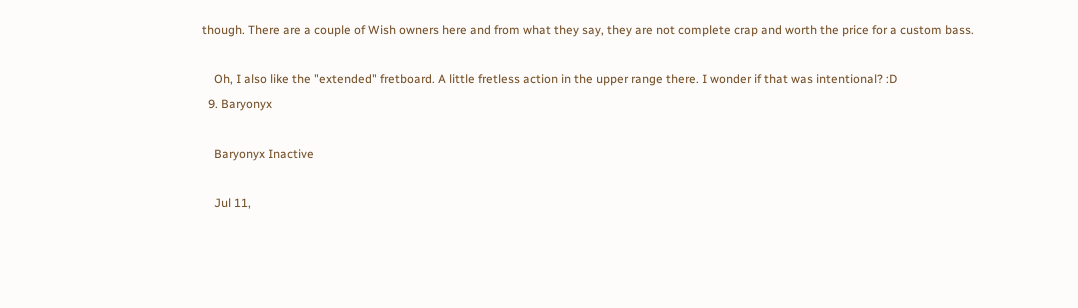though. There are a couple of Wish owners here and from what they say, they are not complete crap and worth the price for a custom bass.

    Oh, I also like the "extended" fretboard. A little fretless action in the upper range there. I wonder if that was intentional? :D
  9. Baryonyx

    Baryonyx Inactive

    Jul 11,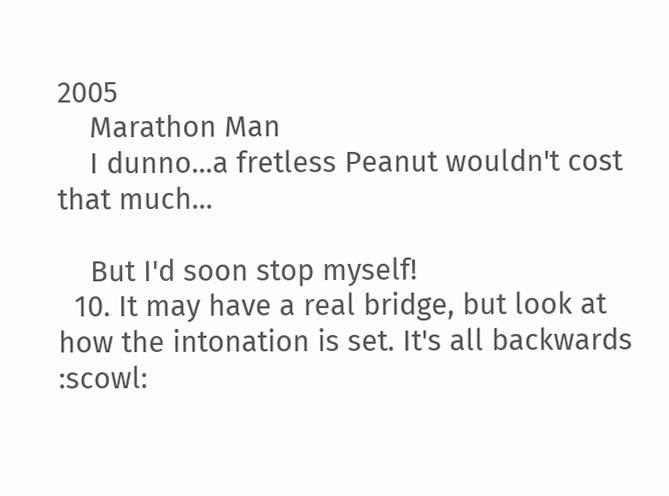2005
    Marathon Man
    I dunno...a fretless Peanut wouldn't cost that much...

    But I'd soon stop myself!
  10. It may have a real bridge, but look at how the intonation is set. It's all backwards :scowl: